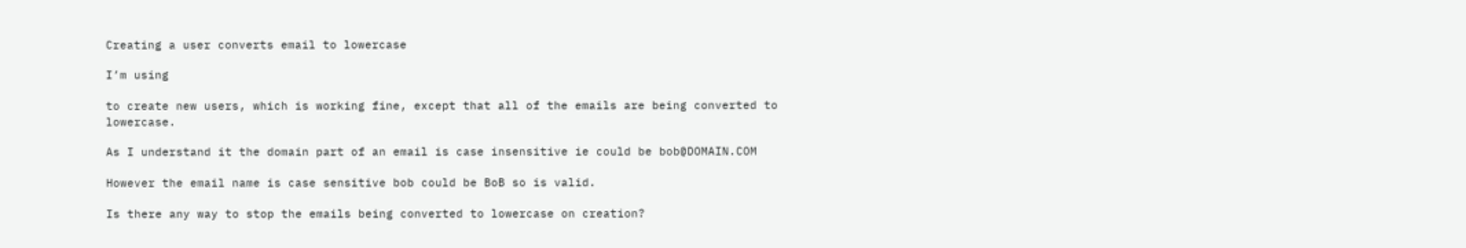Creating a user converts email to lowercase

I’m using

to create new users, which is working fine, except that all of the emails are being converted to lowercase.

As I understand it the domain part of an email is case insensitive ie could be bob@DOMAIN.COM

However the email name is case sensitive bob could be BoB so is valid.

Is there any way to stop the emails being converted to lowercase on creation?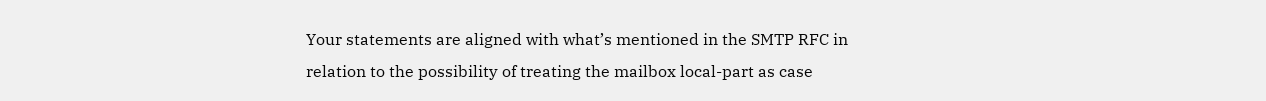Your statements are aligned with what’s mentioned in the SMTP RFC in relation to the possibility of treating the mailbox local-part as case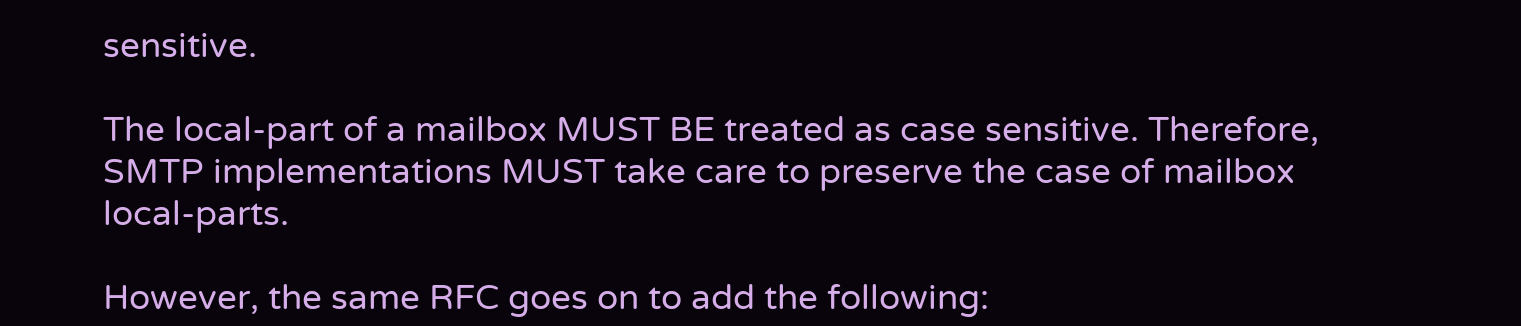sensitive.

The local-part of a mailbox MUST BE treated as case sensitive. Therefore, SMTP implementations MUST take care to preserve the case of mailbox local-parts.

However, the same RFC goes on to add the following: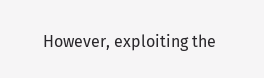However, exploiting the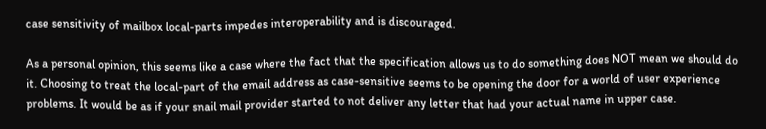case sensitivity of mailbox local-parts impedes interoperability and is discouraged.

As a personal opinion, this seems like a case where the fact that the specification allows us to do something does NOT mean we should do it. Choosing to treat the local-part of the email address as case-sensitive seems to be opening the door for a world of user experience problems. It would be as if your snail mail provider started to not deliver any letter that had your actual name in upper case.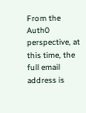From the Auth0 perspective, at this time, the full email address is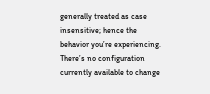generally treated as case insensitive; hence the behavior you’re experiencing. There’s no configuration currently available to change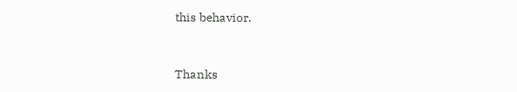this behavior.


Thanks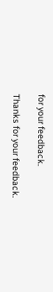for your feedback.

Thanks for your feedback.